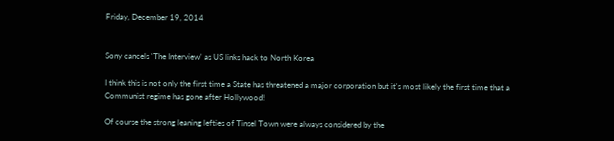Friday, December 19, 2014


Sony cancels 'The Interview' as US links hack to North Korea

I think this is not only the first time a State has threatened a major corporation but it's most likely the first time that a Communist regime has gone after Hollywood!

Of course the strong leaning lefties of Tinsel Town were always considered by the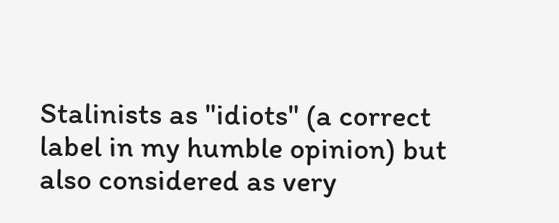Stalinists as "idiots" (a correct label in my humble opinion) but also considered as very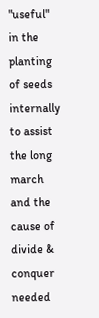"useful" in the planting of seeds internally to assist the long march and the cause of divide & conquer needed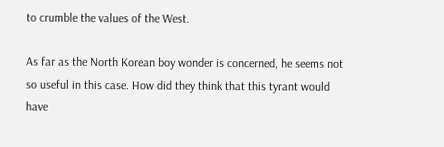to crumble the values of the West.

As far as the North Korean boy wonder is concerned, he seems not so useful in this case. How did they think that this tyrant would have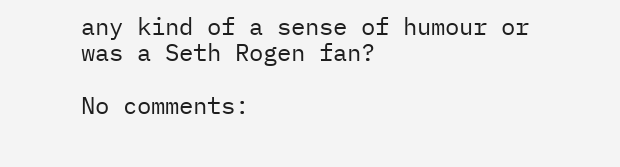any kind of a sense of humour or was a Seth Rogen fan?

No comments: